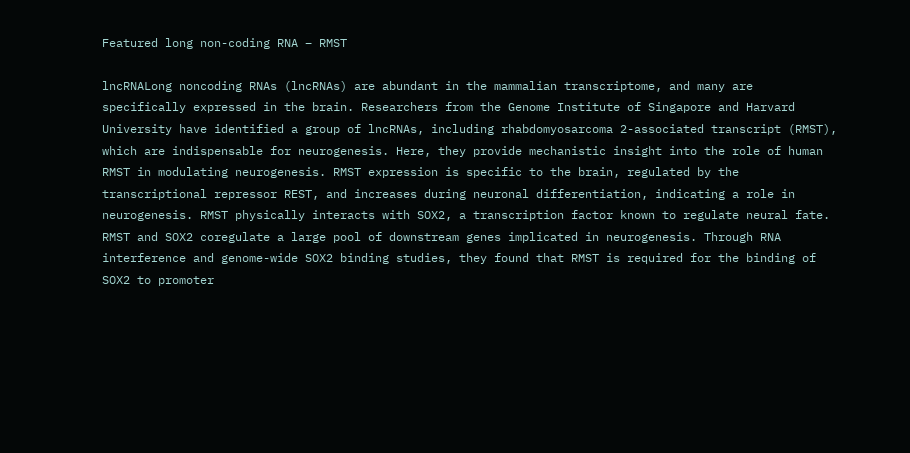Featured long non-coding RNA – RMST

lncRNALong noncoding RNAs (lncRNAs) are abundant in the mammalian transcriptome, and many are specifically expressed in the brain. Researchers from the Genome Institute of Singapore and Harvard University have identified a group of lncRNAs, including rhabdomyosarcoma 2-associated transcript (RMST), which are indispensable for neurogenesis. Here, they provide mechanistic insight into the role of human RMST in modulating neurogenesis. RMST expression is specific to the brain, regulated by the transcriptional repressor REST, and increases during neuronal differentiation, indicating a role in neurogenesis. RMST physically interacts with SOX2, a transcription factor known to regulate neural fate. RMST and SOX2 coregulate a large pool of downstream genes implicated in neurogenesis. Through RNA interference and genome-wide SOX2 binding studies, they found that RMST is required for the binding of SOX2 to promoter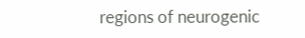regions of neurogenic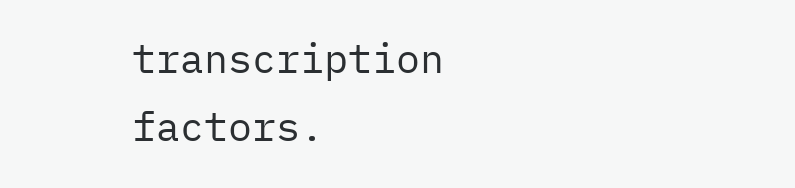transcription factors.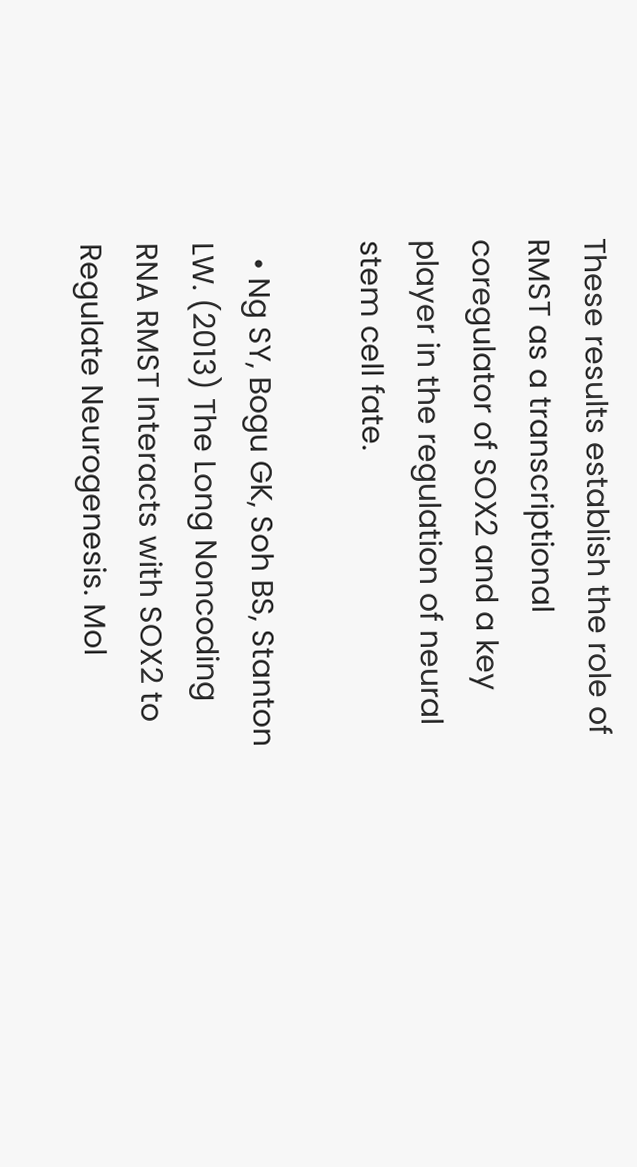These results establish the role of RMST as a transcriptional coregulator of SOX2 and a key player in the regulation of neural stem cell fate.

  • Ng SY, Bogu GK, Soh BS, Stanton LW. (2013) The Long Noncoding RNA RMST Interacts with SOX2 to Regulate Neurogenesis. Mol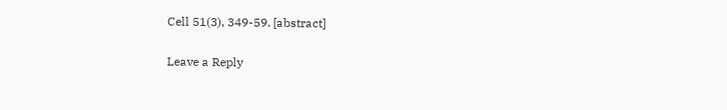Cell 51(3), 349-59. [abstract]

Leave a Reply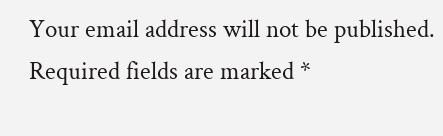Your email address will not be published. Required fields are marked *